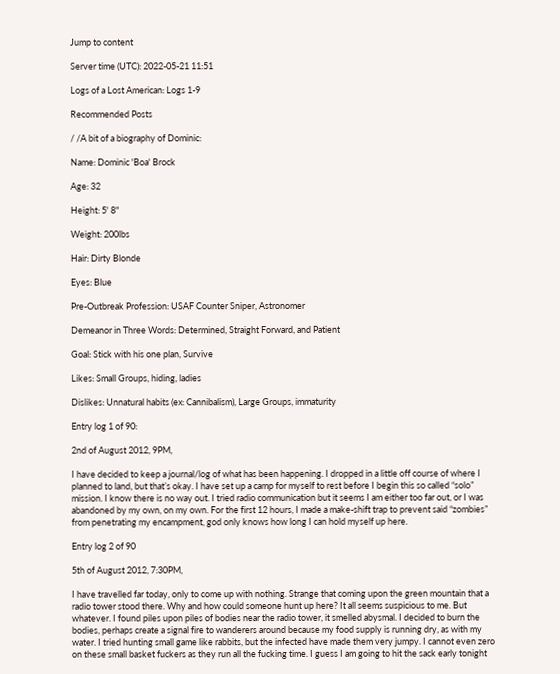Jump to content

Server time (UTC): 2022-05-21 11:51

Logs of a Lost American: Logs 1-9

Recommended Posts

/ /A bit of a biography of Dominic:

Name: Dominic 'Boa' Brock

Age: 32

Height: 5' 8"

Weight: 200lbs

Hair: Dirty Blonde

Eyes: Blue

Pre-Outbreak Profession: USAF Counter Sniper, Astronomer

Demeanor in Three Words: Determined, Straight Forward, and Patient

Goal: Stick with his one plan, Survive

Likes: Small Groups, hiding, ladies

Dislikes: Unnatural habits (ex: Cannibalism), Large Groups, immaturity

Entry log 1 of 90:

2nd of August 2012, 9PM,

I have decided to keep a journal/log of what has been happening. I dropped in a little off course of where I planned to land, but that’s okay. I have set up a camp for myself to rest before I begin this so called “solo” mission. I know there is no way out. I tried radio communication but it seems I am either too far out, or I was abandoned by my own, on my own. For the first 12 hours, I made a make-shift trap to prevent said “zombies” from penetrating my encampment, god only knows how long I can hold myself up here.

Entry log 2 of 90

5th of August 2012, 7:30PM,

I have travelled far today, only to come up with nothing. Strange that coming upon the green mountain that a radio tower stood there. Why and how could someone hunt up here? It all seems suspicious to me. But whatever. I found piles upon piles of bodies near the radio tower, it smelled abysmal. I decided to burn the bodies, perhaps create a signal fire to wanderers around because my food supply is running dry, as with my water. I tried hunting small game like rabbits, but the infected have made them very jumpy. I cannot even zero on these small basket fuckers as they run all the fucking time. I guess I am going to hit the sack early tonight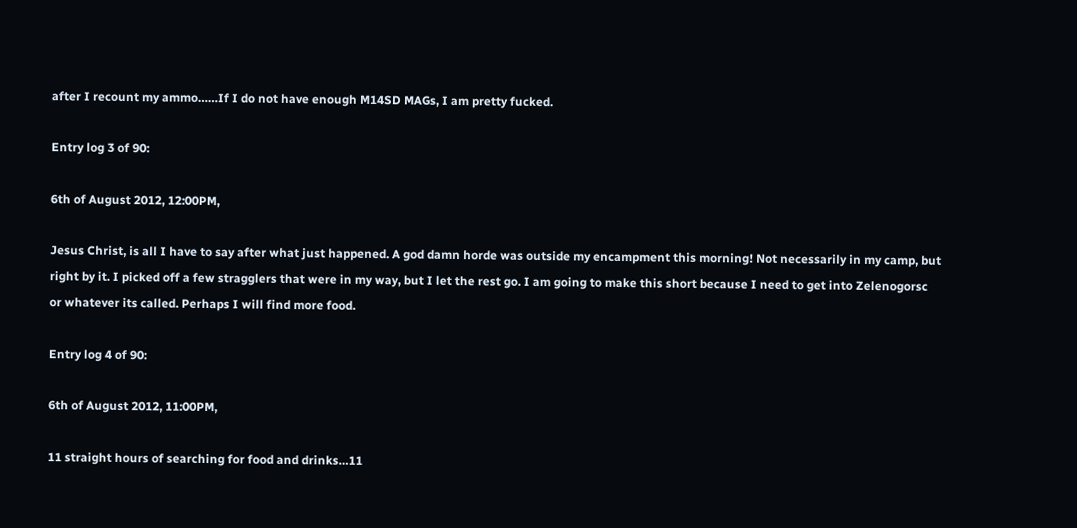after I recount my ammo……If I do not have enough M14SD MAGs, I am pretty fucked.

Entry log 3 of 90:

6th of August 2012, 12:00PM,

Jesus Christ, is all I have to say after what just happened. A god damn horde was outside my encampment this morning! Not necessarily in my camp, but right by it. I picked off a few stragglers that were in my way, but I let the rest go. I am going to make this short because I need to get into Zelenogorsc or whatever its called. Perhaps I will find more food.

Entry log 4 of 90:

6th of August 2012, 11:00PM,

11 straight hours of searching for food and drinks…11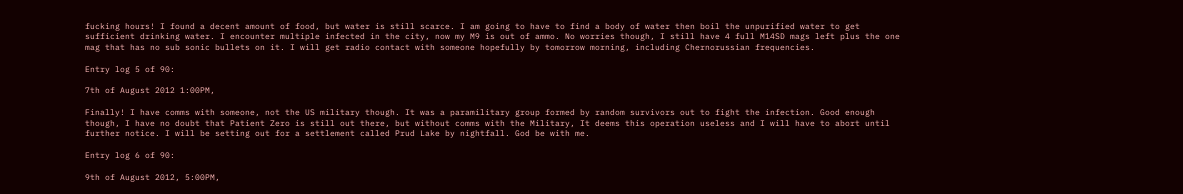fucking hours! I found a decent amount of food, but water is still scarce. I am going to have to find a body of water then boil the unpurified water to get sufficient drinking water. I encounter multiple infected in the city, now my M9 is out of ammo. No worries though, I still have 4 full M14SD mags left plus the one mag that has no sub sonic bullets on it. I will get radio contact with someone hopefully by tomorrow morning, including Chernorussian frequencies.

Entry log 5 of 90:

7th of August 2012 1:00PM,

Finally! I have comms with someone, not the US military though. It was a paramilitary group formed by random survivors out to fight the infection. Good enough though, I have no doubt that Patient Zero is still out there, but without comms with the Military, It deems this operation useless and I will have to abort until further notice. I will be setting out for a settlement called Prud Lake by nightfall. God be with me.

Entry log 6 of 90:

9th of August 2012, 5:00PM,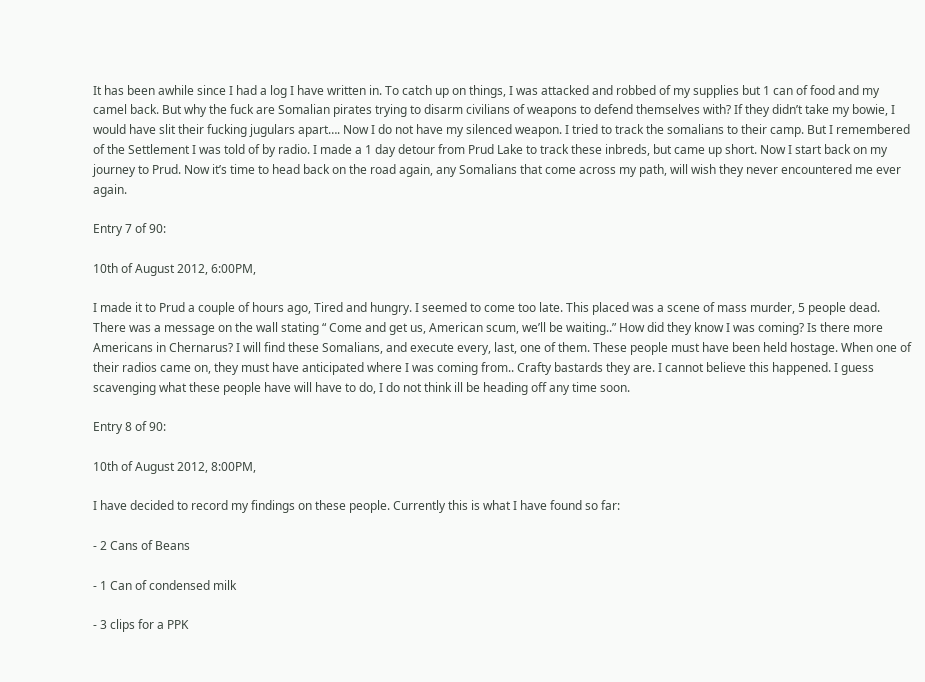It has been awhile since I had a log I have written in. To catch up on things, I was attacked and robbed of my supplies but 1 can of food and my camel back. But why the fuck are Somalian pirates trying to disarm civilians of weapons to defend themselves with? If they didn’t take my bowie, I would have slit their fucking jugulars apart…. Now I do not have my silenced weapon. I tried to track the somalians to their camp. But I remembered of the Settlement I was told of by radio. I made a 1 day detour from Prud Lake to track these inbreds, but came up short. Now I start back on my journey to Prud. Now it’s time to head back on the road again, any Somalians that come across my path, will wish they never encountered me ever again.

Entry 7 of 90:

10th of August 2012, 6:00PM,

I made it to Prud a couple of hours ago, Tired and hungry. I seemed to come too late. This placed was a scene of mass murder, 5 people dead. There was a message on the wall stating “ Come and get us, American scum, we’ll be waiting..” How did they know I was coming? Is there more Americans in Chernarus? I will find these Somalians, and execute every, last, one of them. These people must have been held hostage. When one of their radios came on, they must have anticipated where I was coming from.. Crafty bastards they are. I cannot believe this happened. I guess scavenging what these people have will have to do, I do not think ill be heading off any time soon.

Entry 8 of 90:

10th of August 2012, 8:00PM,

I have decided to record my findings on these people. Currently this is what I have found so far:

- 2 Cans of Beans

- 1 Can of condensed milk

- 3 clips for a PPK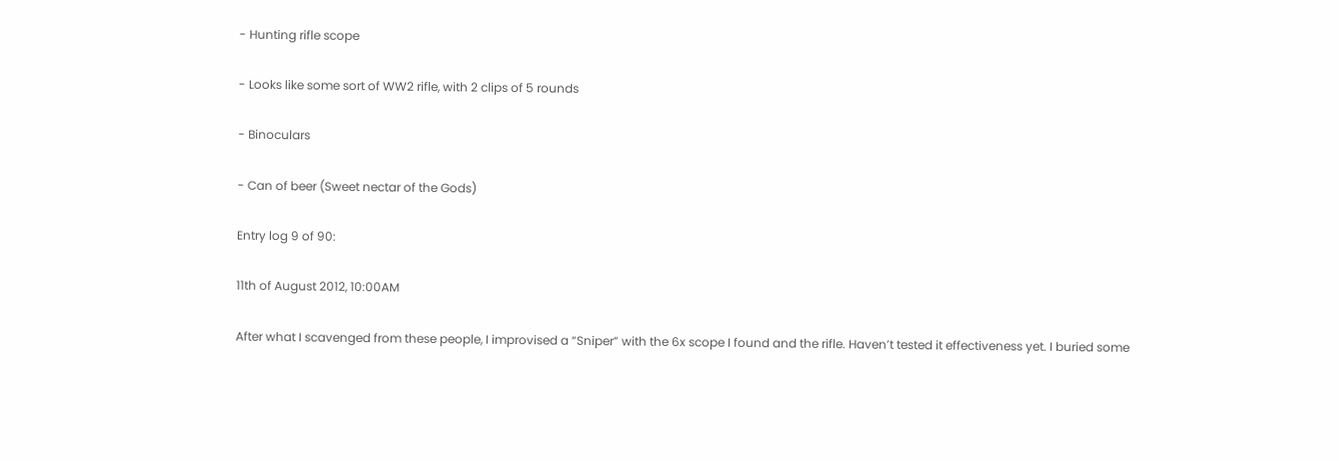- Hunting rifle scope

- Looks like some sort of WW2 rifle, with 2 clips of 5 rounds

- Binoculars

- Can of beer (Sweet nectar of the Gods)

Entry log 9 of 90:

11th of August 2012, 10:00AM

After what I scavenged from these people, I improvised a “Sniper” with the 6x scope I found and the rifle. Haven’t tested it effectiveness yet. I buried some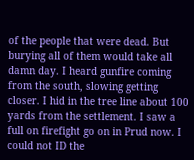of the people that were dead. But burying all of them would take all damn day. I heard gunfire coming from the south, slowing getting closer. I hid in the tree line about 100 yards from the settlement. I saw a full on firefight go on in Prud now. I could not ID the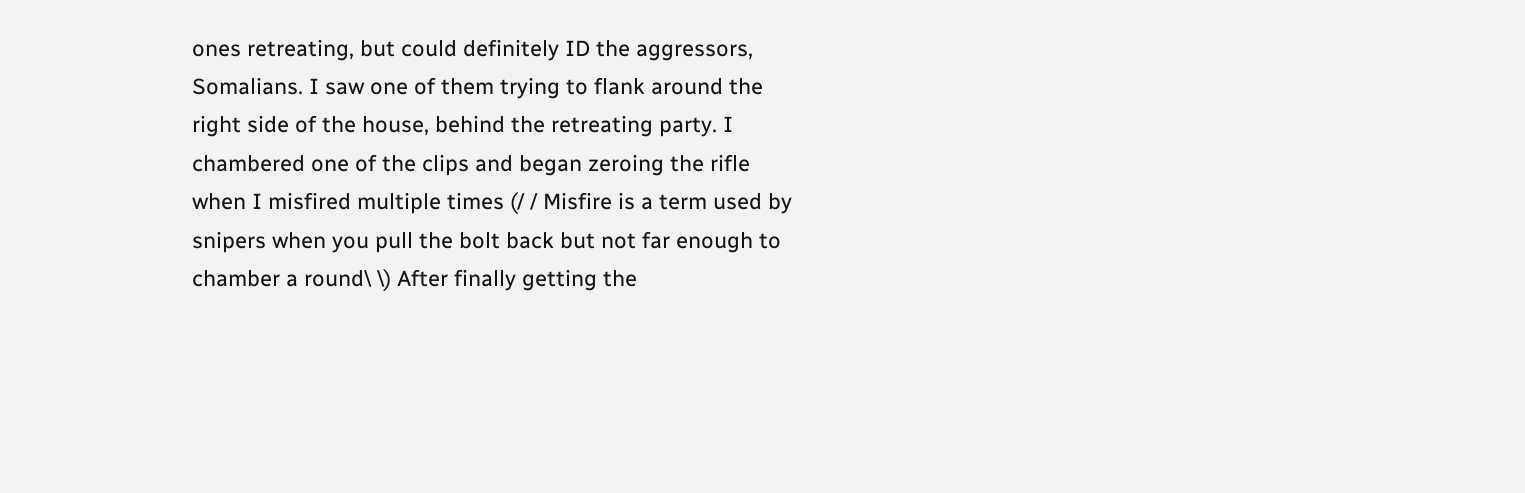ones retreating, but could definitely ID the aggressors, Somalians. I saw one of them trying to flank around the right side of the house, behind the retreating party. I chambered one of the clips and began zeroing the rifle when I misfired multiple times (/ / Misfire is a term used by snipers when you pull the bolt back but not far enough to chamber a round\ \) After finally getting the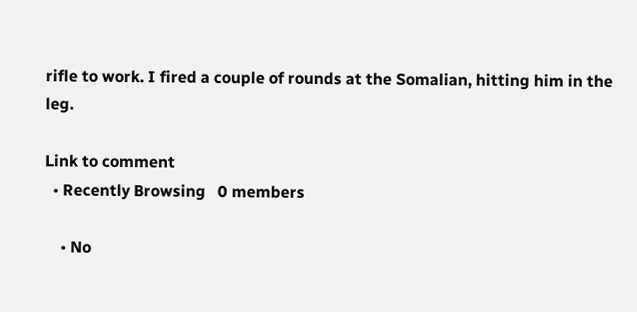rifle to work. I fired a couple of rounds at the Somalian, hitting him in the leg.

Link to comment
  • Recently Browsing   0 members

    • No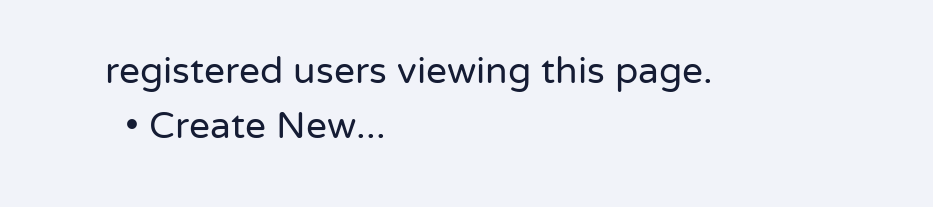registered users viewing this page.
  • Create New...